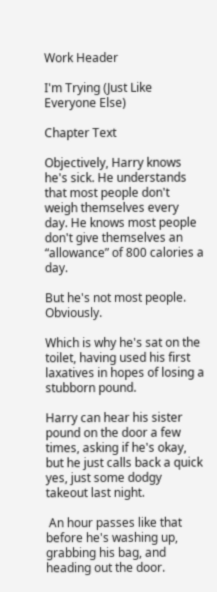Work Header

I'm Trying (Just Like Everyone Else)

Chapter Text

Objectively, Harry knows he's sick. He understands that most people don't weigh themselves every day. He knows most people don't give themselves an “allowance” of 800 calories a day.

But he's not most people. Obviously.

Which is why he's sat on the toilet, having used his first laxatives in hopes of losing a stubborn pound.

Harry can hear his sister pound on the door a few times, asking if he's okay, but he just calls back a quick yes, just some dodgy takeout last night.

 An hour passes like that before he's washing up, grabbing his bag, and heading out the door.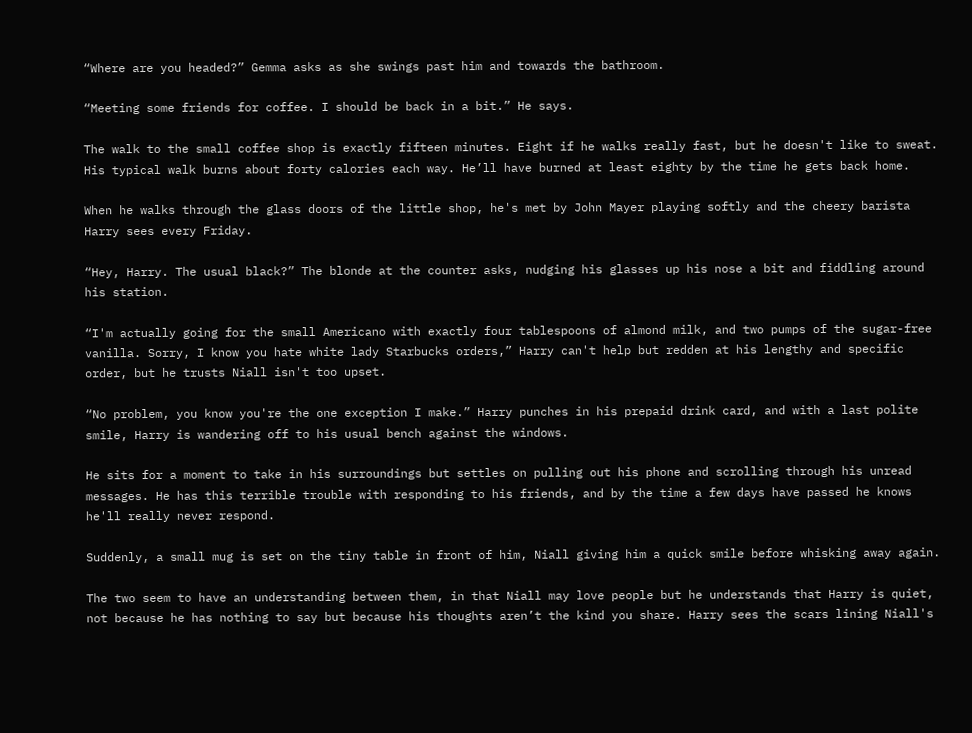“Where are you headed?” Gemma asks as she swings past him and towards the bathroom.

“Meeting some friends for coffee. I should be back in a bit.” He says.

The walk to the small coffee shop is exactly fifteen minutes. Eight if he walks really fast, but he doesn't like to sweat. His typical walk burns about forty calories each way. He’ll have burned at least eighty by the time he gets back home.

When he walks through the glass doors of the little shop, he's met by John Mayer playing softly and the cheery barista Harry sees every Friday.

“Hey, Harry. The usual black?” The blonde at the counter asks, nudging his glasses up his nose a bit and fiddling around his station.

“I'm actually going for the small Americano with exactly four tablespoons of almond milk, and two pumps of the sugar-free vanilla. Sorry, I know you hate white lady Starbucks orders,” Harry can't help but redden at his lengthy and specific order, but he trusts Niall isn't too upset.

“No problem, you know you're the one exception I make.” Harry punches in his prepaid drink card, and with a last polite smile, Harry is wandering off to his usual bench against the windows.

He sits for a moment to take in his surroundings but settles on pulling out his phone and scrolling through his unread messages. He has this terrible trouble with responding to his friends, and by the time a few days have passed he knows he'll really never respond.

Suddenly, a small mug is set on the tiny table in front of him, Niall giving him a quick smile before whisking away again.

The two seem to have an understanding between them, in that Niall may love people but he understands that Harry is quiet, not because he has nothing to say but because his thoughts aren’t the kind you share. Harry sees the scars lining Niall's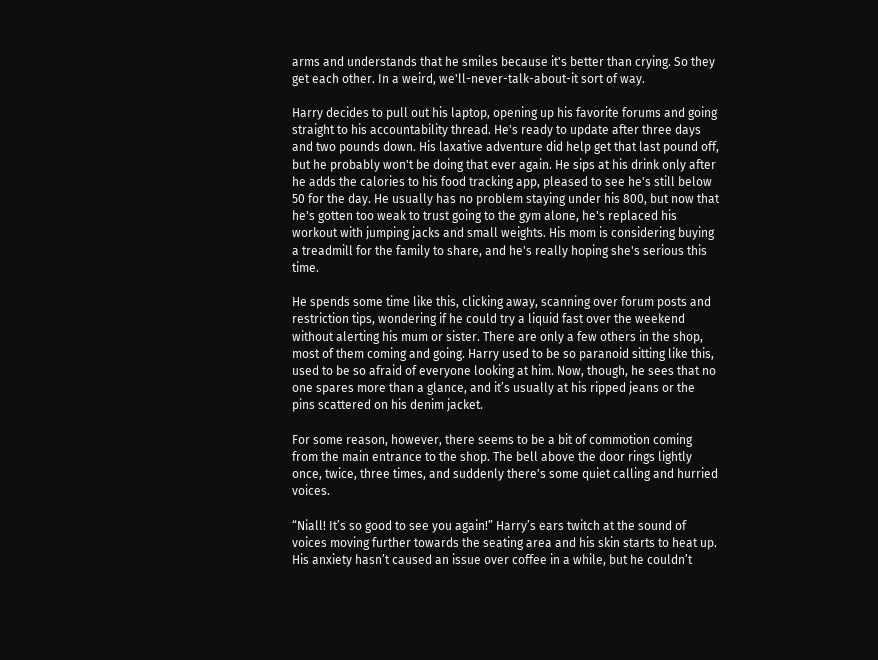arms and understands that he smiles because it's better than crying. So they get each other. In a weird, we'll-never-talk-about-it sort of way.

Harry decides to pull out his laptop, opening up his favorite forums and going straight to his accountability thread. He's ready to update after three days and two pounds down. His laxative adventure did help get that last pound off, but he probably won't be doing that ever again. He sips at his drink only after he adds the calories to his food tracking app, pleased to see he's still below 50 for the day. He usually has no problem staying under his 800, but now that he's gotten too weak to trust going to the gym alone, he's replaced his workout with jumping jacks and small weights. His mom is considering buying a treadmill for the family to share, and he's really hoping she's serious this time.

He spends some time like this, clicking away, scanning over forum posts and restriction tips, wondering if he could try a liquid fast over the weekend without alerting his mum or sister. There are only a few others in the shop, most of them coming and going. Harry used to be so paranoid sitting like this, used to be so afraid of everyone looking at him. Now, though, he sees that no one spares more than a glance, and it’s usually at his ripped jeans or the pins scattered on his denim jacket.

For some reason, however, there seems to be a bit of commotion coming from the main entrance to the shop. The bell above the door rings lightly once, twice, three times, and suddenly there's some quiet calling and hurried voices.

“Niall! It’s so good to see you again!” Harry’s ears twitch at the sound of voices moving further towards the seating area and his skin starts to heat up. His anxiety hasn’t caused an issue over coffee in a while, but he couldn’t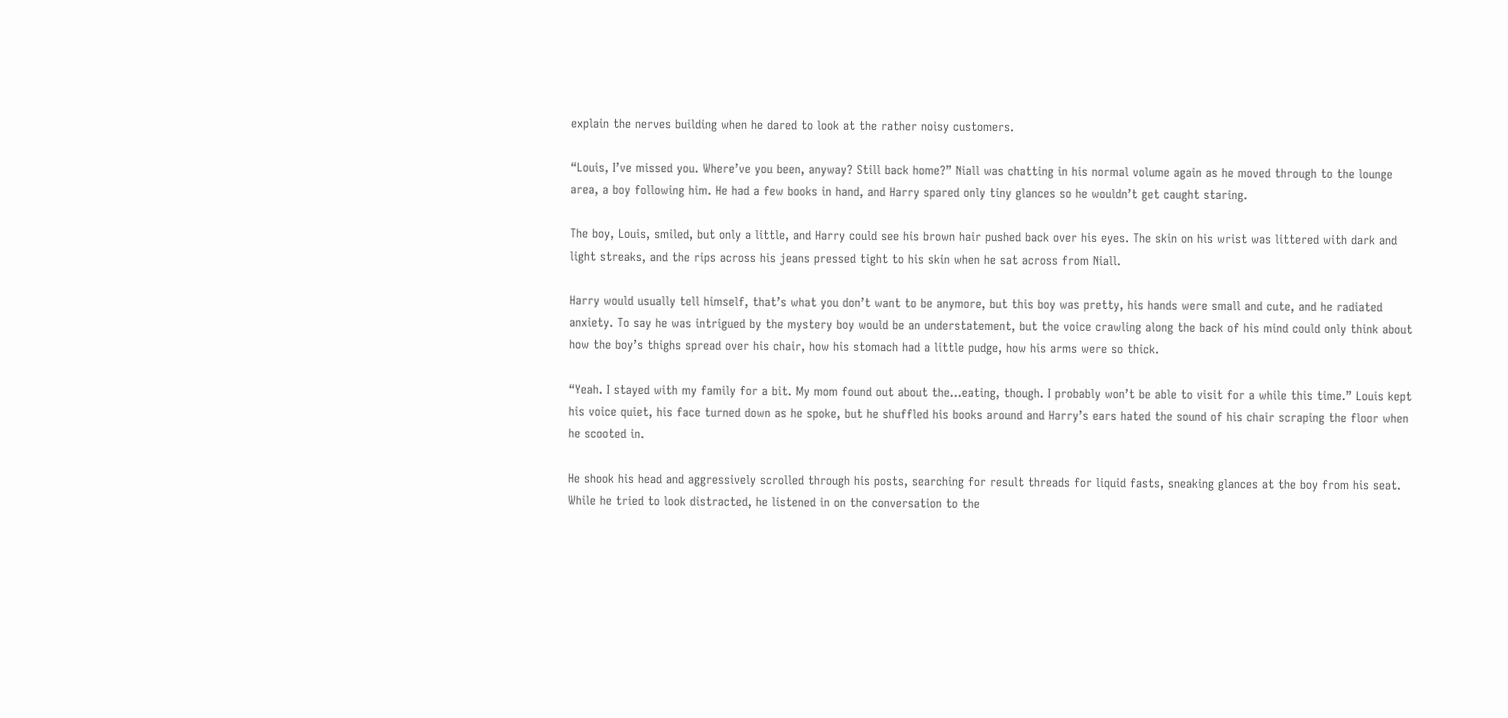explain the nerves building when he dared to look at the rather noisy customers.

“Louis, I’ve missed you. Where’ve you been, anyway? Still back home?” Niall was chatting in his normal volume again as he moved through to the lounge area, a boy following him. He had a few books in hand, and Harry spared only tiny glances so he wouldn’t get caught staring.

The boy, Louis, smiled, but only a little, and Harry could see his brown hair pushed back over his eyes. The skin on his wrist was littered with dark and light streaks, and the rips across his jeans pressed tight to his skin when he sat across from Niall.

Harry would usually tell himself, that’s what you don’t want to be anymore, but this boy was pretty, his hands were small and cute, and he radiated anxiety. To say he was intrigued by the mystery boy would be an understatement, but the voice crawling along the back of his mind could only think about how the boy’s thighs spread over his chair, how his stomach had a little pudge, how his arms were so thick.

“Yeah. I stayed with my family for a bit. My mom found out about the...eating, though. I probably won’t be able to visit for a while this time.” Louis kept his voice quiet, his face turned down as he spoke, but he shuffled his books around and Harry’s ears hated the sound of his chair scraping the floor when he scooted in.

He shook his head and aggressively scrolled through his posts, searching for result threads for liquid fasts, sneaking glances at the boy from his seat. While he tried to look distracted, he listened in on the conversation to the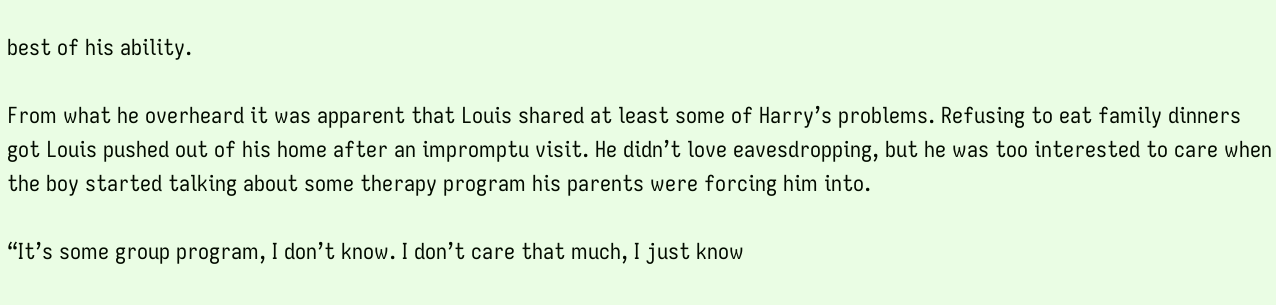best of his ability.

From what he overheard it was apparent that Louis shared at least some of Harry’s problems. Refusing to eat family dinners got Louis pushed out of his home after an impromptu visit. He didn’t love eavesdropping, but he was too interested to care when the boy started talking about some therapy program his parents were forcing him into.

“It’s some group program, I don’t know. I don’t care that much, I just know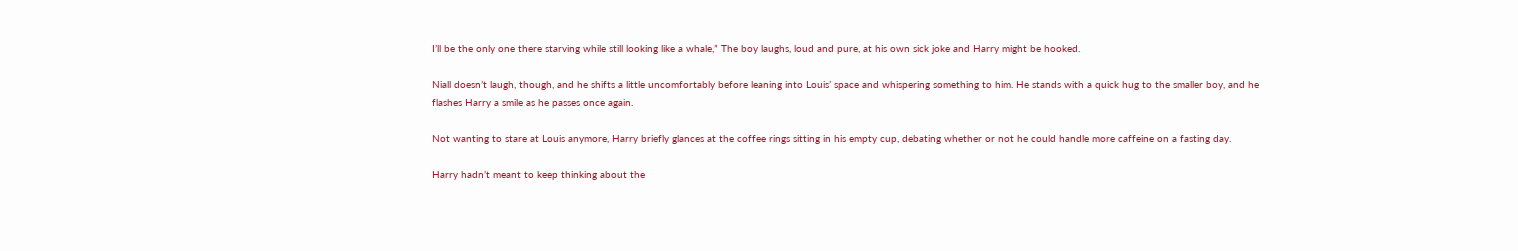I’ll be the only one there starving while still looking like a whale,” The boy laughs, loud and pure, at his own sick joke and Harry might be hooked.

Niall doesn’t laugh, though, and he shifts a little uncomfortably before leaning into Louis’ space and whispering something to him. He stands with a quick hug to the smaller boy, and he flashes Harry a smile as he passes once again.

Not wanting to stare at Louis anymore, Harry briefly glances at the coffee rings sitting in his empty cup, debating whether or not he could handle more caffeine on a fasting day.

Harry hadn’t meant to keep thinking about the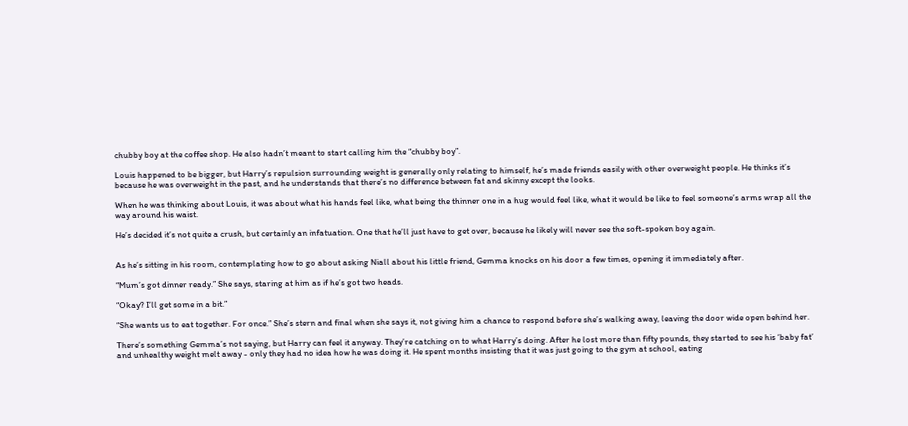chubby boy at the coffee shop. He also hadn’t meant to start calling him the “chubby boy”.

Louis happened to be bigger, but Harry’s repulsion surrounding weight is generally only relating to himself, he’s made friends easily with other overweight people. He thinks it’s because he was overweight in the past, and he understands that there’s no difference between fat and skinny except the looks.

When he was thinking about Louis, it was about what his hands feel like, what being the thinner one in a hug would feel like, what it would be like to feel someone’s arms wrap all the way around his waist.

He’s decided it’s not quite a crush, but certainly an infatuation. One that he’ll just have to get over, because he likely will never see the soft-spoken boy again.


As he’s sitting in his room, contemplating how to go about asking Niall about his little friend, Gemma knocks on his door a few times, opening it immediately after.

“Mum’s got dinner ready.” She says, staring at him as if he’s got two heads.

“Okay? I’ll get some in a bit.”

“She wants us to eat together. For once.” She’s stern and final when she says it, not giving him a chance to respond before she’s walking away, leaving the door wide open behind her.

There’s something Gemma’s not saying, but Harry can feel it anyway. They’re catching on to what Harry’s doing. After he lost more than fifty pounds, they started to see his ‘baby fat’ and unhealthy weight melt away - only they had no idea how he was doing it. He spent months insisting that it was just going to the gym at school, eating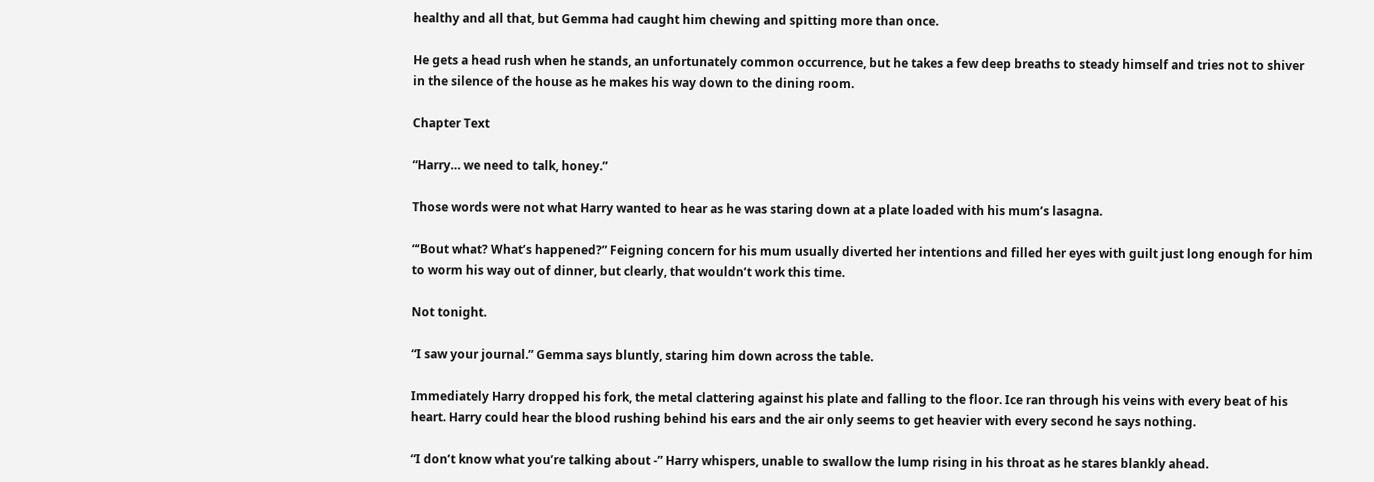healthy and all that, but Gemma had caught him chewing and spitting more than once.

He gets a head rush when he stands, an unfortunately common occurrence, but he takes a few deep breaths to steady himself and tries not to shiver in the silence of the house as he makes his way down to the dining room.

Chapter Text

“Harry… we need to talk, honey.”

Those words were not what Harry wanted to hear as he was staring down at a plate loaded with his mum’s lasagna.

“‘Bout what? What’s happened?” Feigning concern for his mum usually diverted her intentions and filled her eyes with guilt just long enough for him to worm his way out of dinner, but clearly, that wouldn’t work this time.

Not tonight.

“I saw your journal.” Gemma says bluntly, staring him down across the table.

Immediately Harry dropped his fork, the metal clattering against his plate and falling to the floor. Ice ran through his veins with every beat of his heart. Harry could hear the blood rushing behind his ears and the air only seems to get heavier with every second he says nothing.

“I don’t know what you’re talking about -” Harry whispers, unable to swallow the lump rising in his throat as he stares blankly ahead.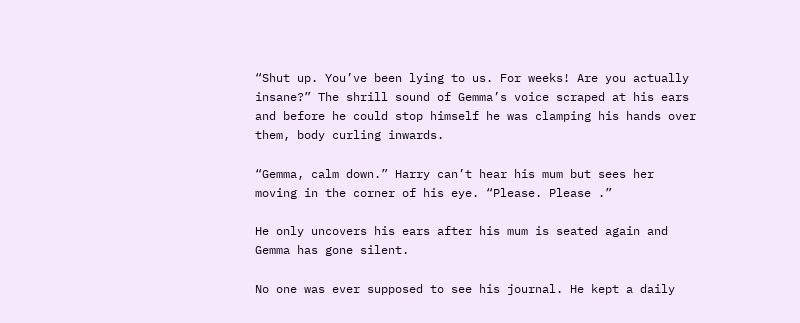“Shut up. You’ve been lying to us. For weeks! Are you actually insane?” The shrill sound of Gemma’s voice scraped at his ears and before he could stop himself he was clamping his hands over them, body curling inwards.

“Gemma, calm down.” Harry can’t hear his mum but sees her moving in the corner of his eye. “Please. Please .”

He only uncovers his ears after his mum is seated again and Gemma has gone silent.

No one was ever supposed to see his journal. He kept a daily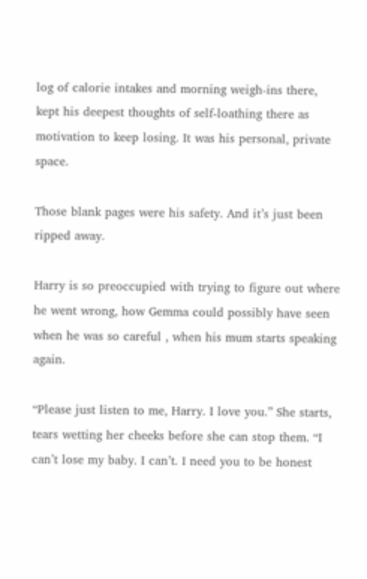log of calorie intakes and morning weigh-ins there, kept his deepest thoughts of self-loathing there as motivation to keep losing. It was his personal, private space.

Those blank pages were his safety. And it’s just been ripped away.

Harry is so preoccupied with trying to figure out where he went wrong, how Gemma could possibly have seen when he was so careful , when his mum starts speaking again.

“Please just listen to me, Harry. I love you.” She starts, tears wetting her cheeks before she can stop them. “I can’t lose my baby. I can’t. I need you to be honest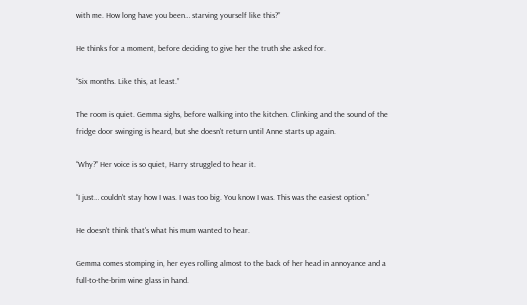with me. How long have you been… starving yourself like this?”

He thinks for a moment, before deciding to give her the truth she asked for.

“Six months. Like this, at least.”

The room is quiet. Gemma sighs, before walking into the kitchen. Clinking and the sound of the fridge door swinging is heard, but she doesn’t return until Anne starts up again.

“Why?” Her voice is so quiet, Harry struggled to hear it.

“I just… couldn’t stay how I was. I was too big. You know I was. This was the easiest option.”

He doesn’t think that's what his mum wanted to hear.

Gemma comes stomping in, her eyes rolling almost to the back of her head in annoyance and a full-to-the-brim wine glass in hand.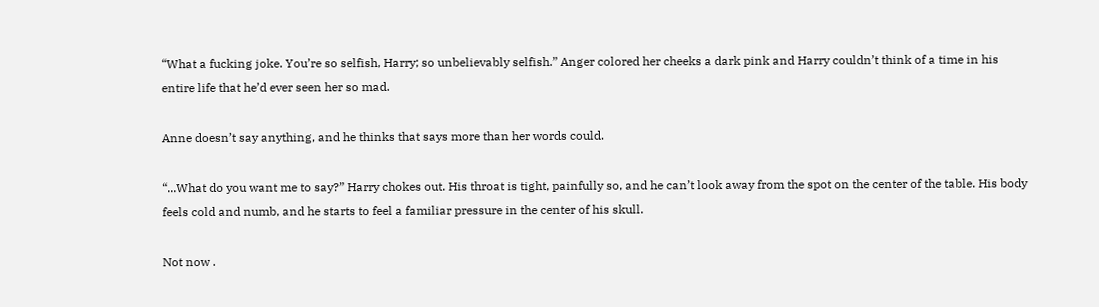“What a fucking joke. You’re so selfish, Harry; so unbelievably selfish.” Anger colored her cheeks a dark pink and Harry couldn’t think of a time in his entire life that he’d ever seen her so mad.

Anne doesn’t say anything, and he thinks that says more than her words could.

“...What do you want me to say?” Harry chokes out. His throat is tight, painfully so, and he can’t look away from the spot on the center of the table. His body feels cold and numb, and he starts to feel a familiar pressure in the center of his skull.

Not now .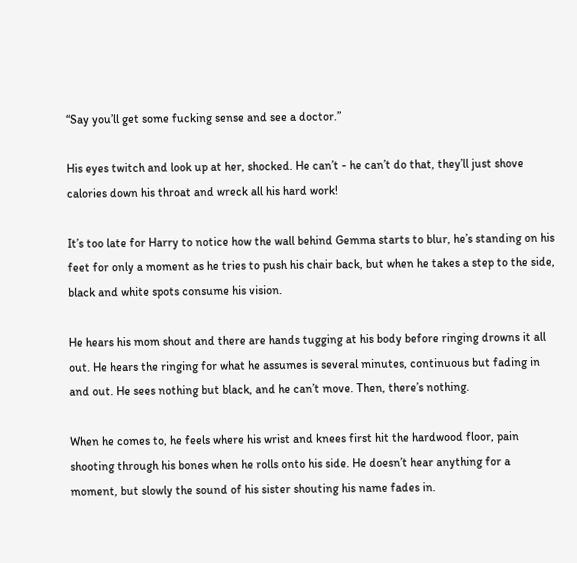“Say you’ll get some fucking sense and see a doctor.”

His eyes twitch and look up at her, shocked. He can’t - he can’t do that, they’ll just shove calories down his throat and wreck all his hard work!

It’s too late for Harry to notice how the wall behind Gemma starts to blur, he’s standing on his feet for only a moment as he tries to push his chair back, but when he takes a step to the side, black and white spots consume his vision.

He hears his mom shout and there are hands tugging at his body before ringing drowns it all out. He hears the ringing for what he assumes is several minutes, continuous but fading in and out. He sees nothing but black, and he can’t move. Then, there’s nothing.

When he comes to, he feels where his wrist and knees first hit the hardwood floor, pain shooting through his bones when he rolls onto his side. He doesn’t hear anything for a moment, but slowly the sound of his sister shouting his name fades in.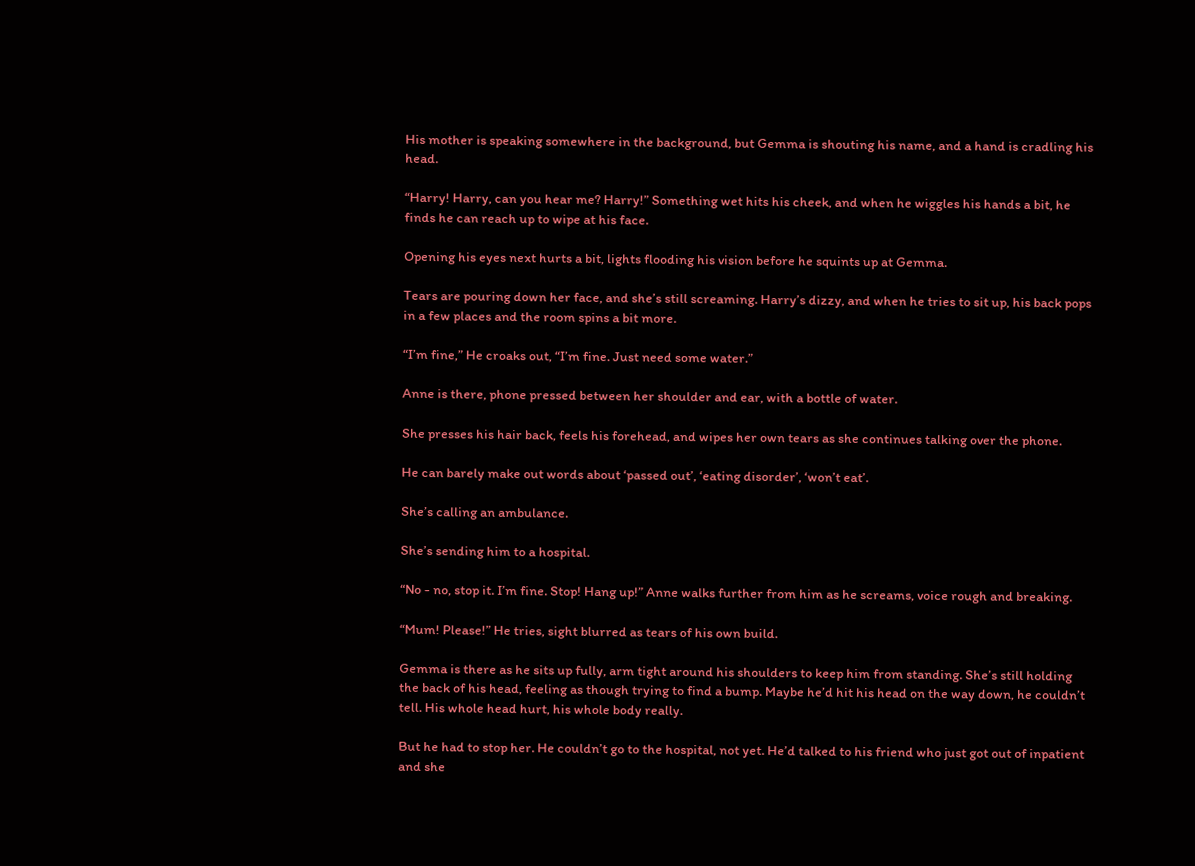His mother is speaking somewhere in the background, but Gemma is shouting his name, and a hand is cradling his head.

“Harry! Harry, can you hear me? Harry!” Something wet hits his cheek, and when he wiggles his hands a bit, he finds he can reach up to wipe at his face.

Opening his eyes next hurts a bit, lights flooding his vision before he squints up at Gemma.

Tears are pouring down her face, and she’s still screaming. Harry’s dizzy, and when he tries to sit up, his back pops in a few places and the room spins a bit more.

“I’m fine,” He croaks out, “I’m fine. Just need some water.”

Anne is there, phone pressed between her shoulder and ear, with a bottle of water.

She presses his hair back, feels his forehead, and wipes her own tears as she continues talking over the phone.

He can barely make out words about ‘passed out’, ‘eating disorder’, ‘won’t eat’.

She’s calling an ambulance.

She’s sending him to a hospital.

“No - no, stop it. I’m fine. Stop! Hang up!” Anne walks further from him as he screams, voice rough and breaking.

“Mum! Please!” He tries, sight blurred as tears of his own build.

Gemma is there as he sits up fully, arm tight around his shoulders to keep him from standing. She’s still holding the back of his head, feeling as though trying to find a bump. Maybe he’d hit his head on the way down, he couldn’t tell. His whole head hurt, his whole body really.

But he had to stop her. He couldn’t go to the hospital, not yet. He’d talked to his friend who just got out of inpatient and she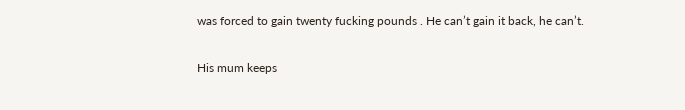was forced to gain twenty fucking pounds . He can’t gain it back, he can’t.

His mum keeps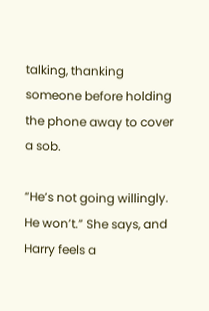talking, thanking someone before holding the phone away to cover a sob.

“He’s not going willingly. He won’t.” She says, and Harry feels a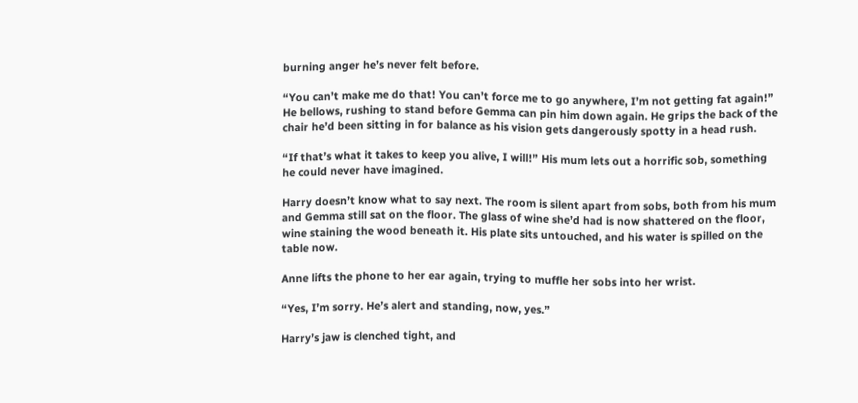burning anger he’s never felt before.

“You can’t make me do that! You can’t force me to go anywhere, I’m not getting fat again!” He bellows, rushing to stand before Gemma can pin him down again. He grips the back of the chair he’d been sitting in for balance as his vision gets dangerously spotty in a head rush.

“If that’s what it takes to keep you alive, I will!” His mum lets out a horrific sob, something he could never have imagined.

Harry doesn’t know what to say next. The room is silent apart from sobs, both from his mum and Gemma still sat on the floor. The glass of wine she’d had is now shattered on the floor, wine staining the wood beneath it. His plate sits untouched, and his water is spilled on the table now.

Anne lifts the phone to her ear again, trying to muffle her sobs into her wrist.

“Yes, I’m sorry. He’s alert and standing, now, yes.”

Harry’s jaw is clenched tight, and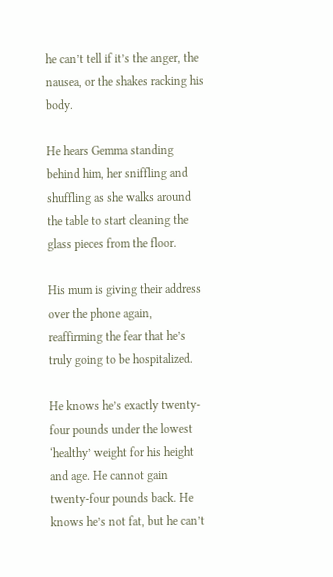he can’t tell if it’s the anger, the nausea, or the shakes racking his body.

He hears Gemma standing behind him, her sniffling and shuffling as she walks around the table to start cleaning the glass pieces from the floor.

His mum is giving their address over the phone again, reaffirming the fear that he’s truly going to be hospitalized.

He knows he’s exactly twenty-four pounds under the lowest ‘healthy’ weight for his height and age. He cannot gain twenty-four pounds back. He knows he’s not fat, but he can’t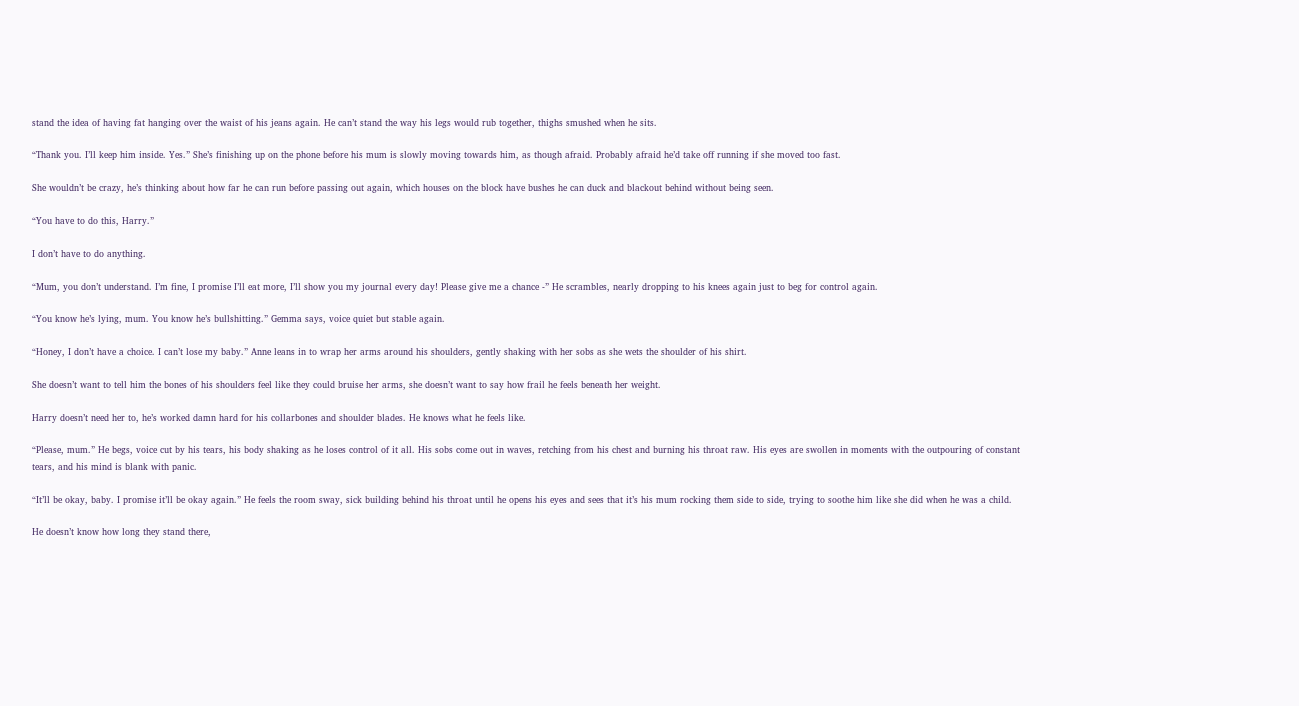stand the idea of having fat hanging over the waist of his jeans again. He can’t stand the way his legs would rub together, thighs smushed when he sits.

“Thank you. I’ll keep him inside. Yes.” She’s finishing up on the phone before his mum is slowly moving towards him, as though afraid. Probably afraid he’d take off running if she moved too fast.

She wouldn’t be crazy, he’s thinking about how far he can run before passing out again, which houses on the block have bushes he can duck and blackout behind without being seen.

“You have to do this, Harry.”

I don’t have to do anything.

“Mum, you don’t understand. I’m fine, I promise I’ll eat more, I’ll show you my journal every day! Please give me a chance -” He scrambles, nearly dropping to his knees again just to beg for control again.

“You know he’s lying, mum. You know he’s bullshitting.” Gemma says, voice quiet but stable again.

“Honey, I don’t have a choice. I can’t lose my baby.” Anne leans in to wrap her arms around his shoulders, gently shaking with her sobs as she wets the shoulder of his shirt.

She doesn’t want to tell him the bones of his shoulders feel like they could bruise her arms, she doesn’t want to say how frail he feels beneath her weight.

Harry doesn’t need her to, he’s worked damn hard for his collarbones and shoulder blades. He knows what he feels like.

“Please, mum.” He begs, voice cut by his tears, his body shaking as he loses control of it all. His sobs come out in waves, retching from his chest and burning his throat raw. His eyes are swollen in moments with the outpouring of constant tears, and his mind is blank with panic.

“It’ll be okay, baby. I promise it’ll be okay again.” He feels the room sway, sick building behind his throat until he opens his eyes and sees that it’s his mum rocking them side to side, trying to soothe him like she did when he was a child.

He doesn’t know how long they stand there,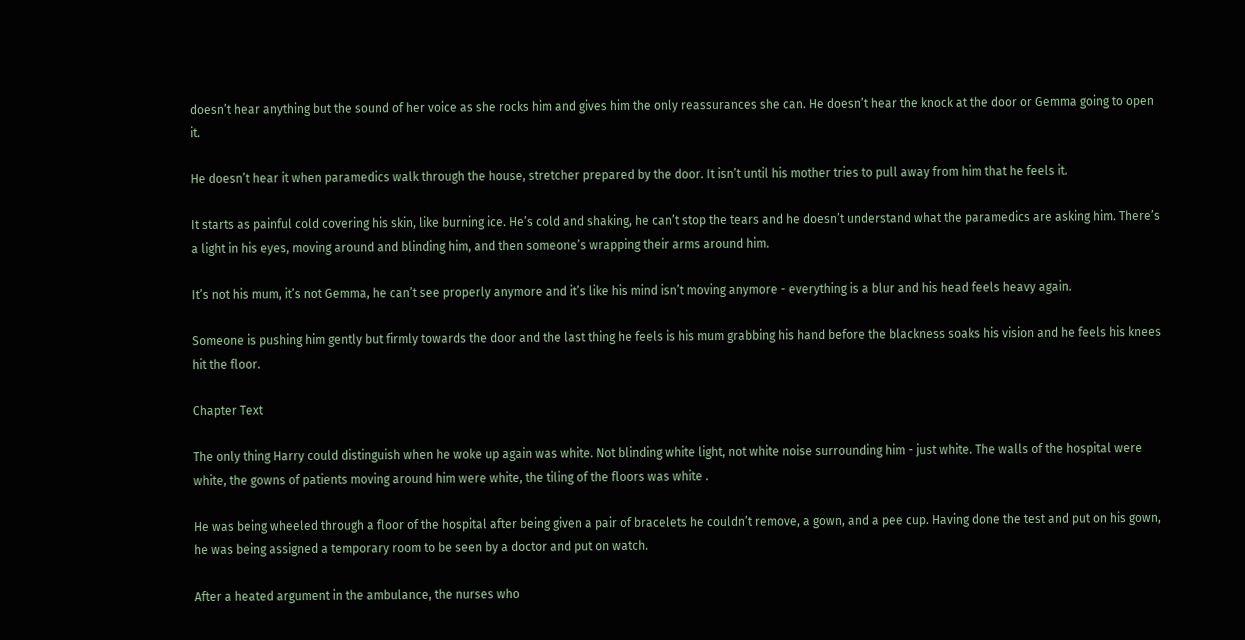doesn’t hear anything but the sound of her voice as she rocks him and gives him the only reassurances she can. He doesn’t hear the knock at the door or Gemma going to open it.

He doesn’t hear it when paramedics walk through the house, stretcher prepared by the door. It isn’t until his mother tries to pull away from him that he feels it.

It starts as painful cold covering his skin, like burning ice. He’s cold and shaking, he can’t stop the tears and he doesn’t understand what the paramedics are asking him. There’s a light in his eyes, moving around and blinding him, and then someone’s wrapping their arms around him.

It’s not his mum, it’s not Gemma, he can’t see properly anymore and it’s like his mind isn’t moving anymore - everything is a blur and his head feels heavy again.

Someone is pushing him gently but firmly towards the door and the last thing he feels is his mum grabbing his hand before the blackness soaks his vision and he feels his knees hit the floor.

Chapter Text

The only thing Harry could distinguish when he woke up again was white. Not blinding white light, not white noise surrounding him - just white. The walls of the hospital were white, the gowns of patients moving around him were white, the tiling of the floors was white .

He was being wheeled through a floor of the hospital after being given a pair of bracelets he couldn’t remove, a gown, and a pee cup. Having done the test and put on his gown, he was being assigned a temporary room to be seen by a doctor and put on watch.

After a heated argument in the ambulance, the nurses who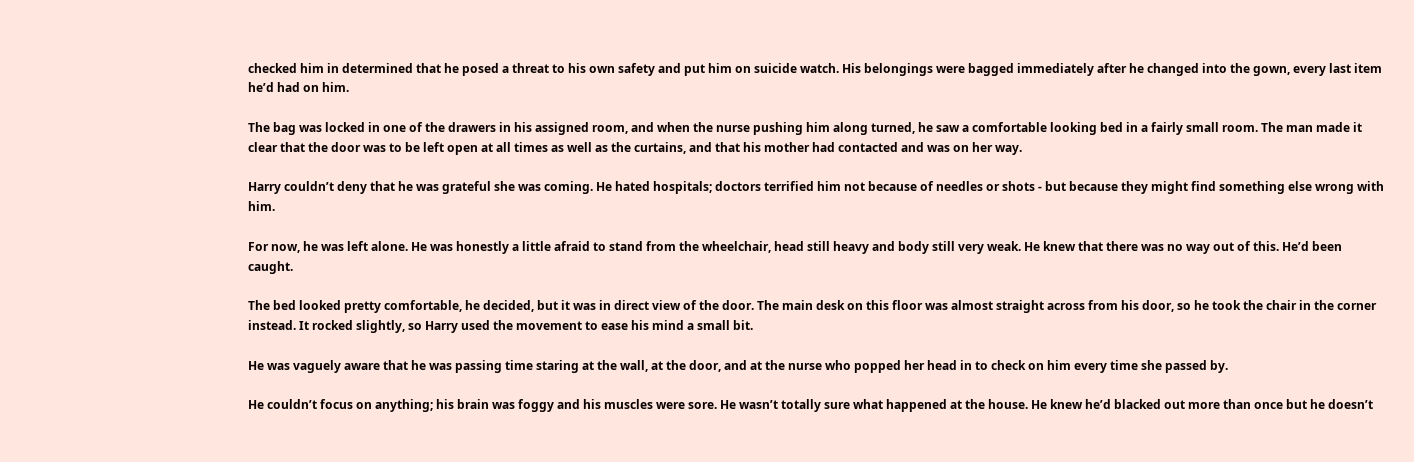checked him in determined that he posed a threat to his own safety and put him on suicide watch. His belongings were bagged immediately after he changed into the gown, every last item he’d had on him.

The bag was locked in one of the drawers in his assigned room, and when the nurse pushing him along turned, he saw a comfortable looking bed in a fairly small room. The man made it clear that the door was to be left open at all times as well as the curtains, and that his mother had contacted and was on her way.

Harry couldn’t deny that he was grateful she was coming. He hated hospitals; doctors terrified him not because of needles or shots - but because they might find something else wrong with him.

For now, he was left alone. He was honestly a little afraid to stand from the wheelchair, head still heavy and body still very weak. He knew that there was no way out of this. He’d been caught.

The bed looked pretty comfortable, he decided, but it was in direct view of the door. The main desk on this floor was almost straight across from his door, so he took the chair in the corner instead. It rocked slightly, so Harry used the movement to ease his mind a small bit.

He was vaguely aware that he was passing time staring at the wall, at the door, and at the nurse who popped her head in to check on him every time she passed by.

He couldn’t focus on anything; his brain was foggy and his muscles were sore. He wasn’t totally sure what happened at the house. He knew he’d blacked out more than once but he doesn’t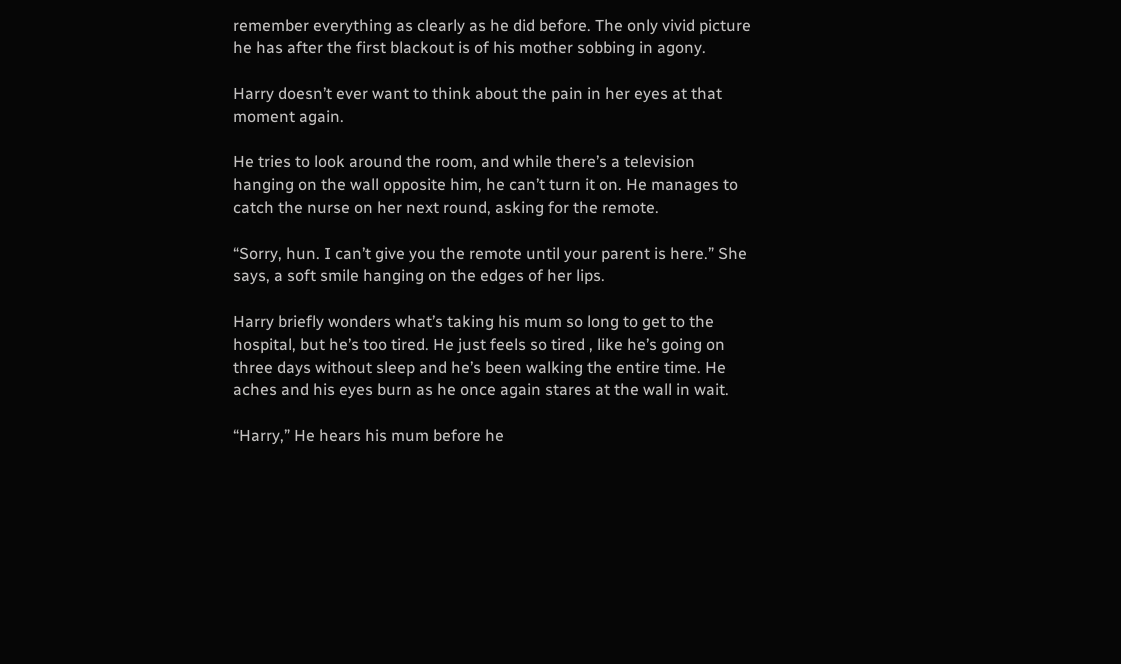remember everything as clearly as he did before. The only vivid picture he has after the first blackout is of his mother sobbing in agony.

Harry doesn’t ever want to think about the pain in her eyes at that moment again.

He tries to look around the room, and while there’s a television hanging on the wall opposite him, he can’t turn it on. He manages to catch the nurse on her next round, asking for the remote.

“Sorry, hun. I can’t give you the remote until your parent is here.” She says, a soft smile hanging on the edges of her lips.

Harry briefly wonders what’s taking his mum so long to get to the hospital, but he’s too tired. He just feels so tired , like he’s going on three days without sleep and he’s been walking the entire time. He aches and his eyes burn as he once again stares at the wall in wait.

“Harry,” He hears his mum before he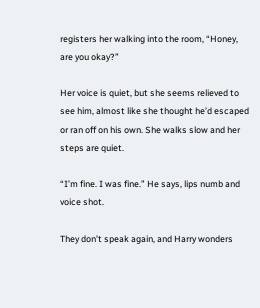registers her walking into the room, “Honey, are you okay?”

Her voice is quiet, but she seems relieved to see him, almost like she thought he’d escaped or ran off on his own. She walks slow and her steps are quiet.

“I’m fine. I was fine.” He says, lips numb and voice shot.

They don’t speak again, and Harry wonders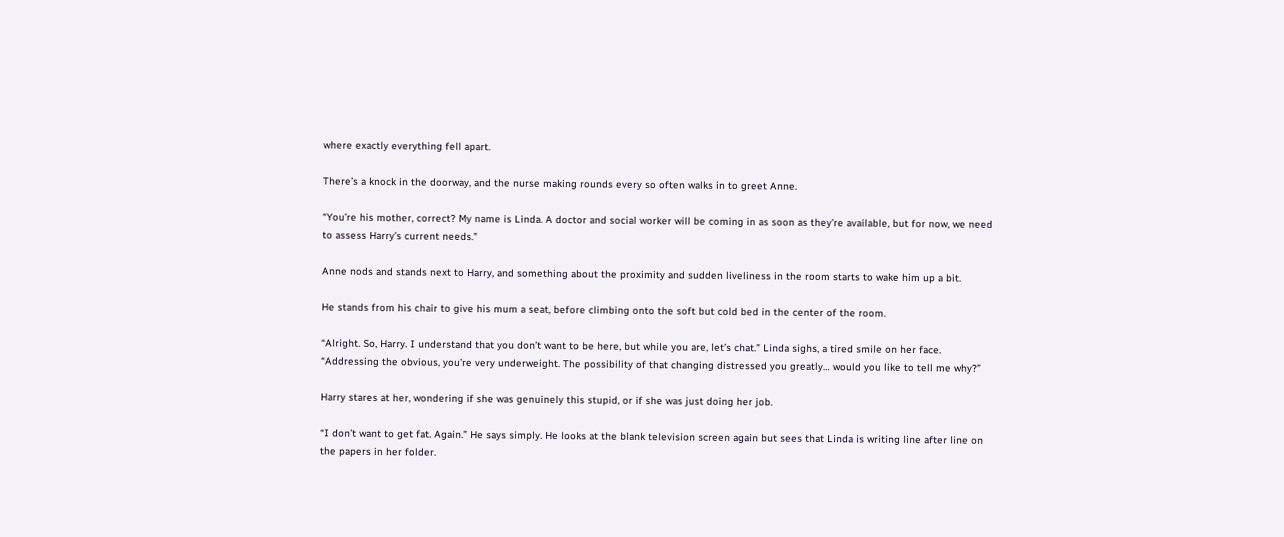where exactly everything fell apart.

There’s a knock in the doorway, and the nurse making rounds every so often walks in to greet Anne.

“You’re his mother, correct? My name is Linda. A doctor and social worker will be coming in as soon as they’re available, but for now, we need to assess Harry’s current needs.”

Anne nods and stands next to Harry, and something about the proximity and sudden liveliness in the room starts to wake him up a bit.

He stands from his chair to give his mum a seat, before climbing onto the soft but cold bed in the center of the room.

“Alright. So, Harry. I understand that you don’t want to be here, but while you are, let’s chat.” Linda sighs, a tired smile on her face. “Addressing the obvious, you’re very underweight. The possibility of that changing distressed you greatly… would you like to tell me why?”

Harry stares at her, wondering if she was genuinely this stupid, or if she was just doing her job.

“I don’t want to get fat. Again.” He says simply. He looks at the blank television screen again but sees that Linda is writing line after line on the papers in her folder.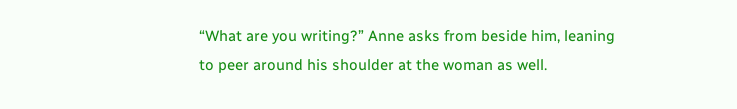“What are you writing?” Anne asks from beside him, leaning to peer around his shoulder at the woman as well.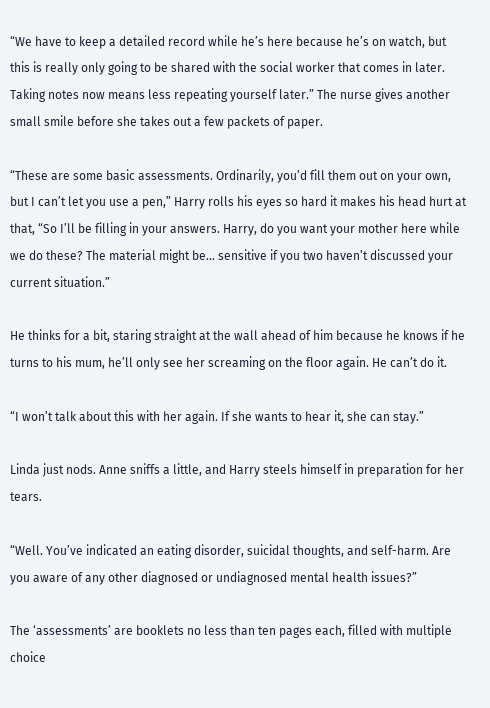“We have to keep a detailed record while he’s here because he’s on watch, but this is really only going to be shared with the social worker that comes in later. Taking notes now means less repeating yourself later.” The nurse gives another small smile before she takes out a few packets of paper.

“These are some basic assessments. Ordinarily, you’d fill them out on your own, but I can’t let you use a pen,” Harry rolls his eyes so hard it makes his head hurt at that, “So I’ll be filling in your answers. Harry, do you want your mother here while we do these? The material might be… sensitive if you two haven’t discussed your current situation.”

He thinks for a bit, staring straight at the wall ahead of him because he knows if he turns to his mum, he’ll only see her screaming on the floor again. He can’t do it.

“I won’t talk about this with her again. If she wants to hear it, she can stay.”

Linda just nods. Anne sniffs a little, and Harry steels himself in preparation for her tears.

“Well. You’ve indicated an eating disorder, suicidal thoughts, and self-harm. Are you aware of any other diagnosed or undiagnosed mental health issues?”

The ‘assessments’ are booklets no less than ten pages each, filled with multiple choice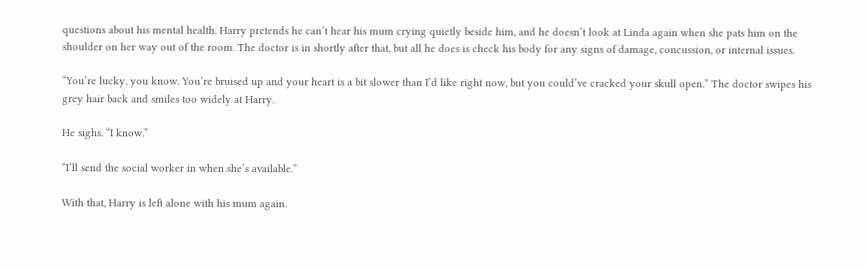questions about his mental health. Harry pretends he can’t hear his mum crying quietly beside him, and he doesn’t look at Linda again when she pats him on the shoulder on her way out of the room. The doctor is in shortly after that, but all he does is check his body for any signs of damage, concussion, or internal issues.

“You’re lucky, you know. You’re bruised up and your heart is a bit slower than I’d like right now, but you could’ve cracked your skull open.” The doctor swipes his grey hair back and smiles too widely at Harry.

He sighs. “I know.”

“I’ll send the social worker in when she’s available.”

With that, Harry is left alone with his mum again.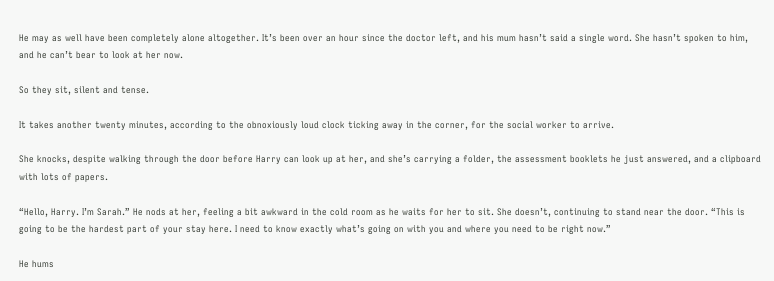He may as well have been completely alone altogether. It’s been over an hour since the doctor left, and his mum hasn’t said a single word. She hasn’t spoken to him, and he can’t bear to look at her now.

So they sit, silent and tense.

It takes another twenty minutes, according to the obnoxiously loud clock ticking away in the corner, for the social worker to arrive.

She knocks, despite walking through the door before Harry can look up at her, and she’s carrying a folder, the assessment booklets he just answered, and a clipboard with lots of papers.

“Hello, Harry. I’m Sarah.” He nods at her, feeling a bit awkward in the cold room as he waits for her to sit. She doesn’t, continuing to stand near the door. “This is going to be the hardest part of your stay here. I need to know exactly what’s going on with you and where you need to be right now.”

He hums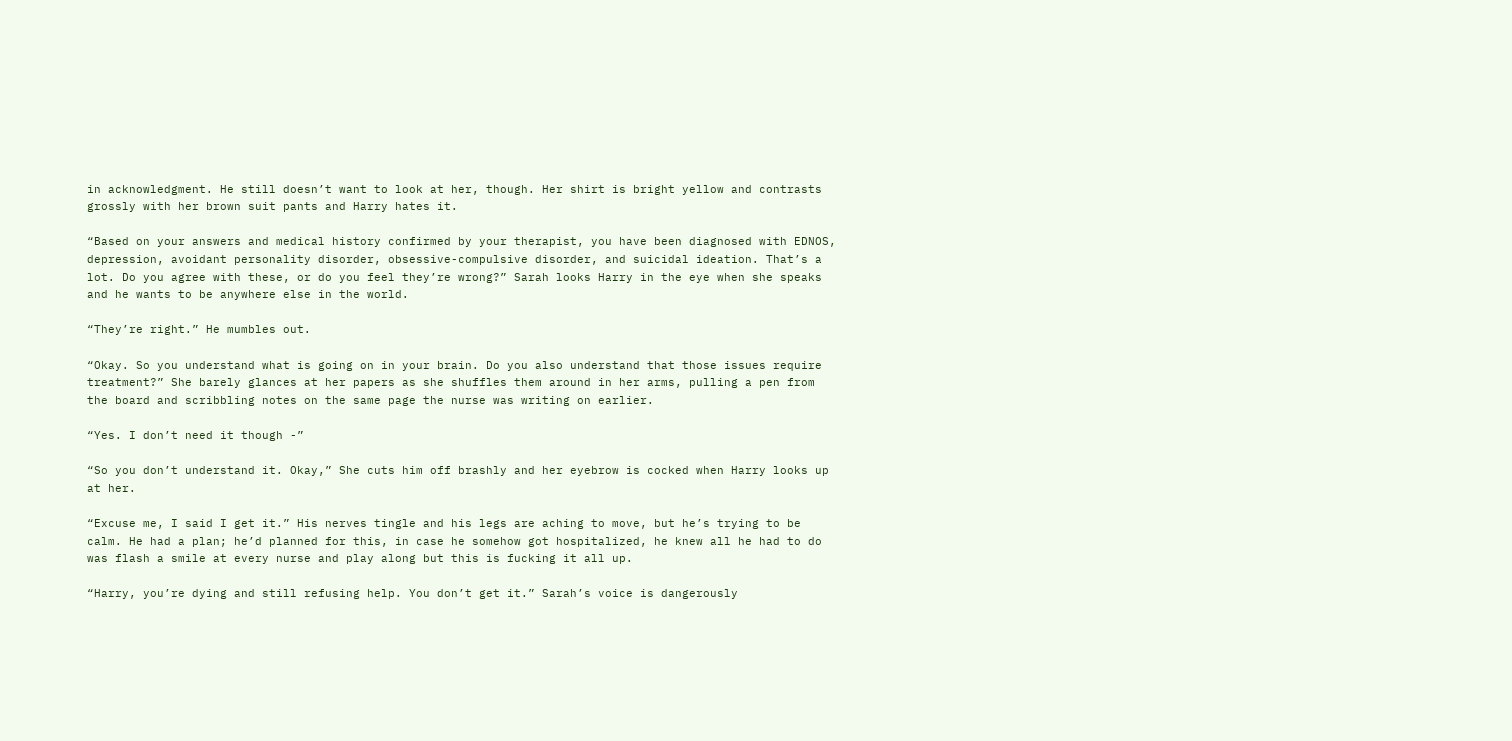in acknowledgment. He still doesn’t want to look at her, though. Her shirt is bright yellow and contrasts grossly with her brown suit pants and Harry hates it.

“Based on your answers and medical history confirmed by your therapist, you have been diagnosed with EDNOS, depression, avoidant personality disorder, obsessive-compulsive disorder, and suicidal ideation. That’s a lot. Do you agree with these, or do you feel they’re wrong?” Sarah looks Harry in the eye when she speaks and he wants to be anywhere else in the world.

“They’re right.” He mumbles out.

“Okay. So you understand what is going on in your brain. Do you also understand that those issues require treatment?” She barely glances at her papers as she shuffles them around in her arms, pulling a pen from the board and scribbling notes on the same page the nurse was writing on earlier.

“Yes. I don’t need it though -”

“So you don’t understand it. Okay,” She cuts him off brashly and her eyebrow is cocked when Harry looks up at her.

“Excuse me, I said I get it.” His nerves tingle and his legs are aching to move, but he’s trying to be calm. He had a plan; he’d planned for this, in case he somehow got hospitalized, he knew all he had to do was flash a smile at every nurse and play along but this is fucking it all up.

“Harry, you’re dying and still refusing help. You don’t get it.” Sarah’s voice is dangerously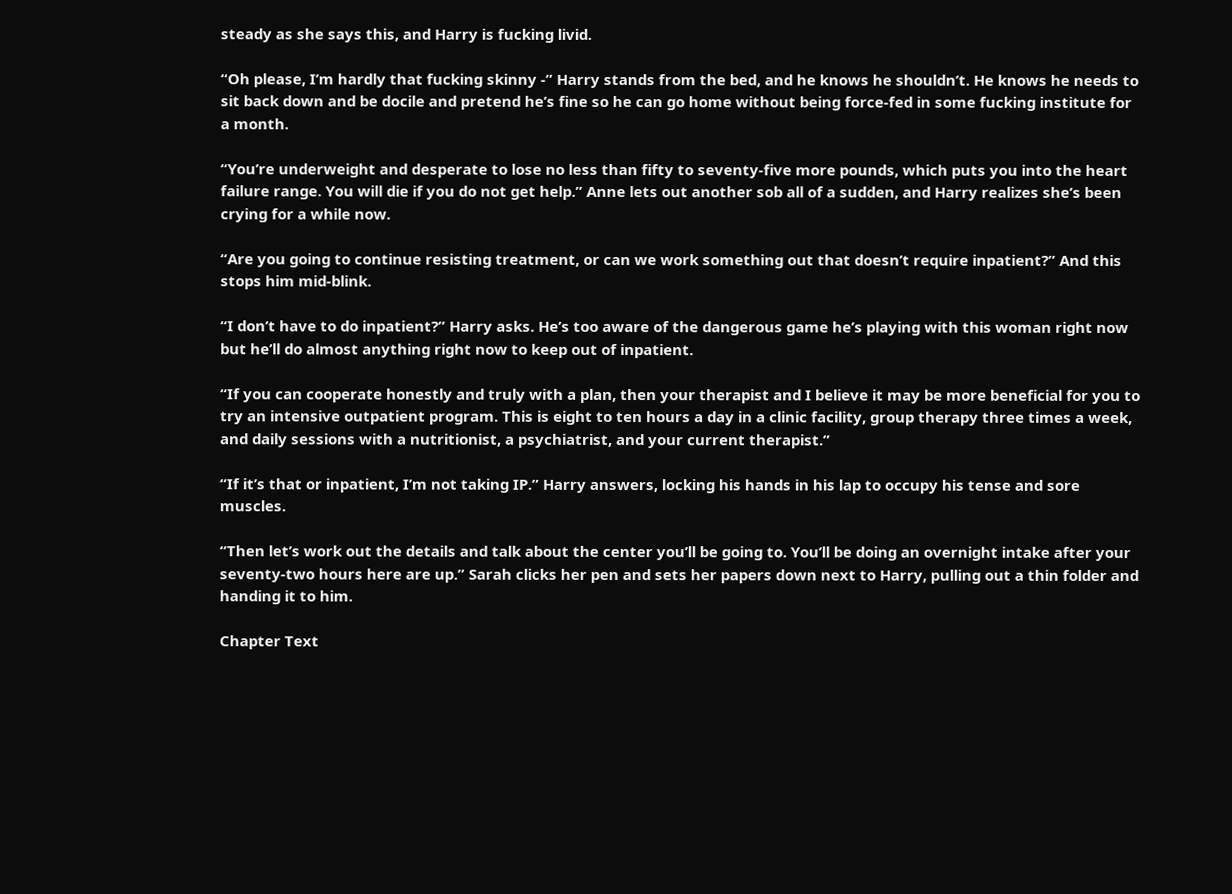steady as she says this, and Harry is fucking livid.

“Oh please, I’m hardly that fucking skinny -” Harry stands from the bed, and he knows he shouldn’t. He knows he needs to sit back down and be docile and pretend he’s fine so he can go home without being force-fed in some fucking institute for a month.

“You’re underweight and desperate to lose no less than fifty to seventy-five more pounds, which puts you into the heart failure range. You will die if you do not get help.” Anne lets out another sob all of a sudden, and Harry realizes she’s been crying for a while now.

“Are you going to continue resisting treatment, or can we work something out that doesn’t require inpatient?” And this stops him mid-blink.

“I don’t have to do inpatient?” Harry asks. He’s too aware of the dangerous game he’s playing with this woman right now but he’ll do almost anything right now to keep out of inpatient.

“If you can cooperate honestly and truly with a plan, then your therapist and I believe it may be more beneficial for you to try an intensive outpatient program. This is eight to ten hours a day in a clinic facility, group therapy three times a week, and daily sessions with a nutritionist, a psychiatrist, and your current therapist.”

“If it’s that or inpatient, I’m not taking IP.” Harry answers, locking his hands in his lap to occupy his tense and sore muscles.

“Then let’s work out the details and talk about the center you’ll be going to. You’ll be doing an overnight intake after your seventy-two hours here are up.” Sarah clicks her pen and sets her papers down next to Harry, pulling out a thin folder and handing it to him.

Chapter Text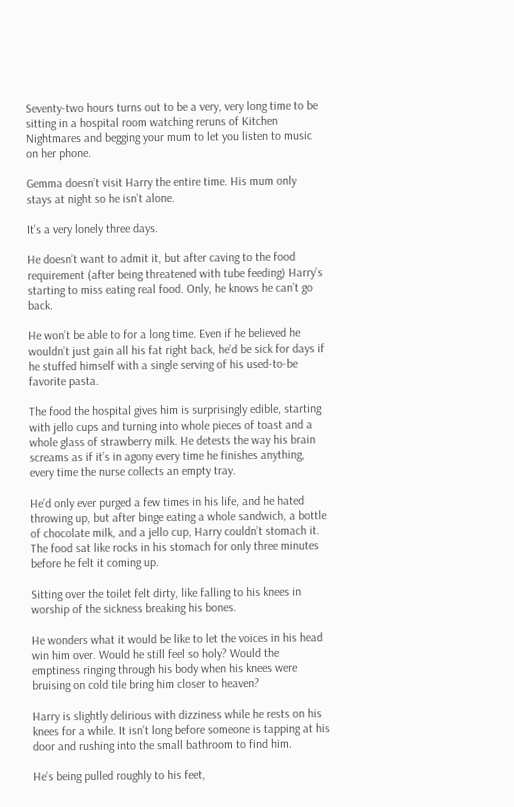Seventy-two hours turns out to be a very, very long time to be sitting in a hospital room watching reruns of Kitchen Nightmares and begging your mum to let you listen to music on her phone.

Gemma doesn’t visit Harry the entire time. His mum only stays at night so he isn’t alone.

It’s a very lonely three days.

He doesn’t want to admit it, but after caving to the food requirement (after being threatened with tube feeding) Harry’s starting to miss eating real food. Only, he knows he can’t go back.

He won’t be able to for a long time. Even if he believed he wouldn’t just gain all his fat right back, he’d be sick for days if he stuffed himself with a single serving of his used-to-be favorite pasta.

The food the hospital gives him is surprisingly edible, starting with jello cups and turning into whole pieces of toast and a whole glass of strawberry milk. He detests the way his brain screams as if it’s in agony every time he finishes anything, every time the nurse collects an empty tray.

He’d only ever purged a few times in his life, and he hated throwing up, but after binge eating a whole sandwich, a bottle of chocolate milk, and a jello cup, Harry couldn’t stomach it. The food sat like rocks in his stomach for only three minutes before he felt it coming up.

Sitting over the toilet felt dirty, like falling to his knees in worship of the sickness breaking his bones.

He wonders what it would be like to let the voices in his head win him over. Would he still feel so holy? Would the emptiness ringing through his body when his knees were bruising on cold tile bring him closer to heaven?

Harry is slightly delirious with dizziness while he rests on his knees for a while. It isn’t long before someone is tapping at his door and rushing into the small bathroom to find him.

He’s being pulled roughly to his feet,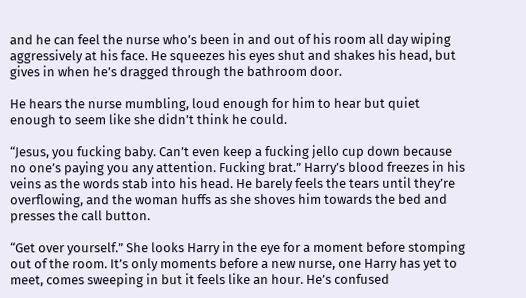and he can feel the nurse who’s been in and out of his room all day wiping aggressively at his face. He squeezes his eyes shut and shakes his head, but gives in when he’s dragged through the bathroom door.

He hears the nurse mumbling, loud enough for him to hear but quiet enough to seem like she didn’t think he could.

“Jesus, you fucking baby. Can’t even keep a fucking jello cup down because no one’s paying you any attention. Fucking brat.” Harry’s blood freezes in his veins as the words stab into his head. He barely feels the tears until they’re overflowing, and the woman huffs as she shoves him towards the bed and presses the call button.

“Get over yourself.” She looks Harry in the eye for a moment before stomping out of the room. It’s only moments before a new nurse, one Harry has yet to meet, comes sweeping in but it feels like an hour. He’s confused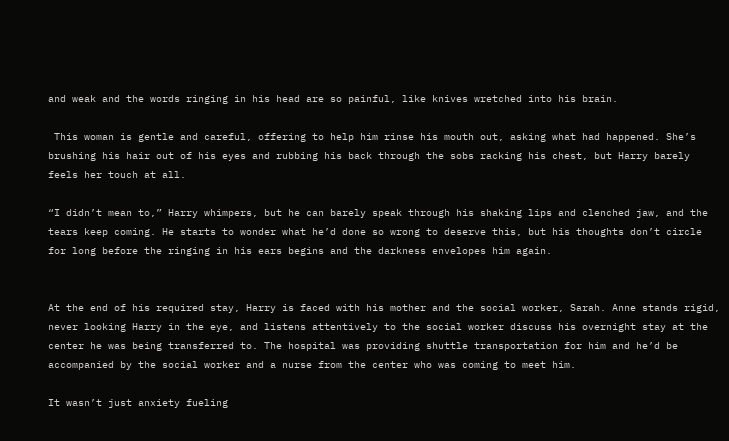and weak and the words ringing in his head are so painful, like knives wretched into his brain.

 This woman is gentle and careful, offering to help him rinse his mouth out, asking what had happened. She’s brushing his hair out of his eyes and rubbing his back through the sobs racking his chest, but Harry barely feels her touch at all.

“I didn’t mean to,” Harry whimpers, but he can barely speak through his shaking lips and clenched jaw, and the tears keep coming. He starts to wonder what he’d done so wrong to deserve this, but his thoughts don’t circle for long before the ringing in his ears begins and the darkness envelopes him again.


At the end of his required stay, Harry is faced with his mother and the social worker, Sarah. Anne stands rigid, never looking Harry in the eye, and listens attentively to the social worker discuss his overnight stay at the center he was being transferred to. The hospital was providing shuttle transportation for him and he’d be accompanied by the social worker and a nurse from the center who was coming to meet him.

It wasn’t just anxiety fueling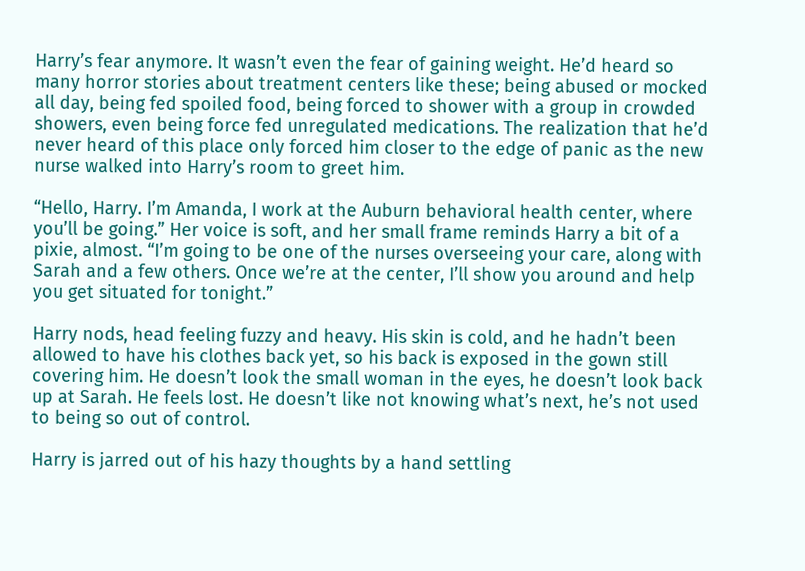Harry’s fear anymore. It wasn’t even the fear of gaining weight. He’d heard so many horror stories about treatment centers like these; being abused or mocked all day, being fed spoiled food, being forced to shower with a group in crowded showers, even being force fed unregulated medications. The realization that he’d never heard of this place only forced him closer to the edge of panic as the new nurse walked into Harry’s room to greet him.

“Hello, Harry. I’m Amanda, I work at the Auburn behavioral health center, where you’ll be going.” Her voice is soft, and her small frame reminds Harry a bit of a pixie, almost. “I’m going to be one of the nurses overseeing your care, along with Sarah and a few others. Once we’re at the center, I’ll show you around and help you get situated for tonight.”

Harry nods, head feeling fuzzy and heavy. His skin is cold, and he hadn’t been allowed to have his clothes back yet, so his back is exposed in the gown still covering him. He doesn’t look the small woman in the eyes, he doesn’t look back up at Sarah. He feels lost. He doesn’t like not knowing what’s next, he’s not used to being so out of control.

Harry is jarred out of his hazy thoughts by a hand settling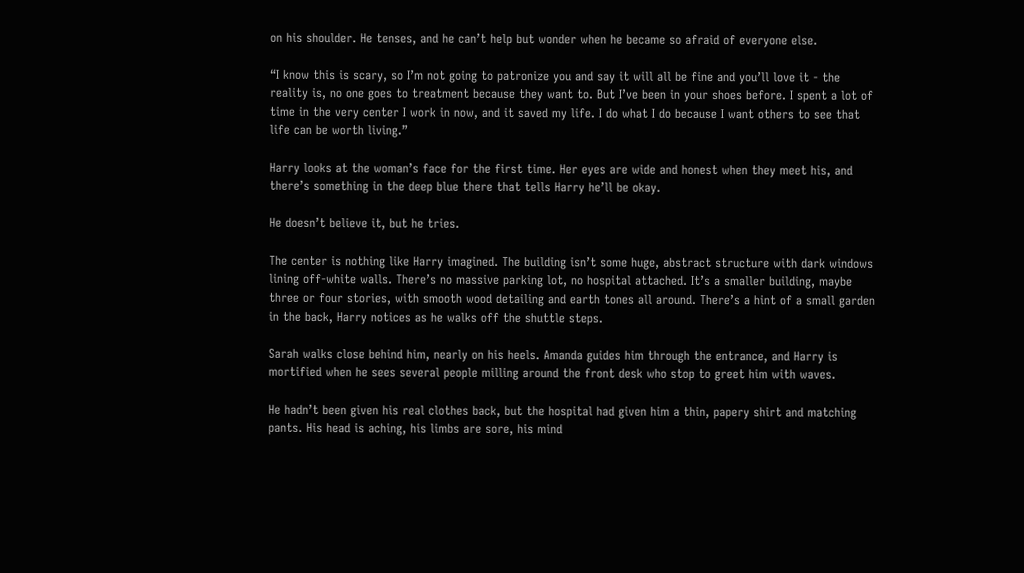on his shoulder. He tenses, and he can’t help but wonder when he became so afraid of everyone else.

“I know this is scary, so I’m not going to patronize you and say it will all be fine and you’ll love it - the reality is, no one goes to treatment because they want to. But I’ve been in your shoes before. I spent a lot of time in the very center I work in now, and it saved my life. I do what I do because I want others to see that life can be worth living.”

Harry looks at the woman’s face for the first time. Her eyes are wide and honest when they meet his, and there’s something in the deep blue there that tells Harry he’ll be okay.

He doesn’t believe it, but he tries.

The center is nothing like Harry imagined. The building isn’t some huge, abstract structure with dark windows lining off-white walls. There’s no massive parking lot, no hospital attached. It’s a smaller building, maybe three or four stories, with smooth wood detailing and earth tones all around. There’s a hint of a small garden in the back, Harry notices as he walks off the shuttle steps.

Sarah walks close behind him, nearly on his heels. Amanda guides him through the entrance, and Harry is mortified when he sees several people milling around the front desk who stop to greet him with waves.

He hadn’t been given his real clothes back, but the hospital had given him a thin, papery shirt and matching pants. His head is aching, his limbs are sore, his mind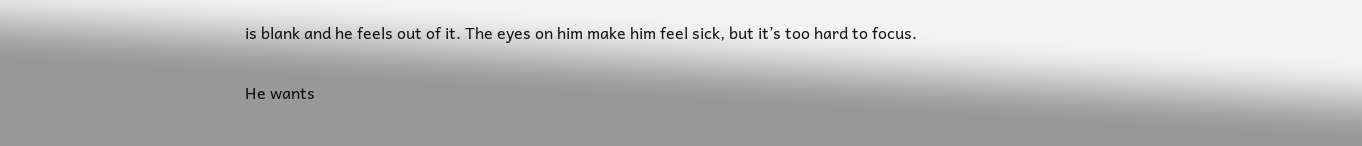is blank and he feels out of it. The eyes on him make him feel sick, but it’s too hard to focus.

He wants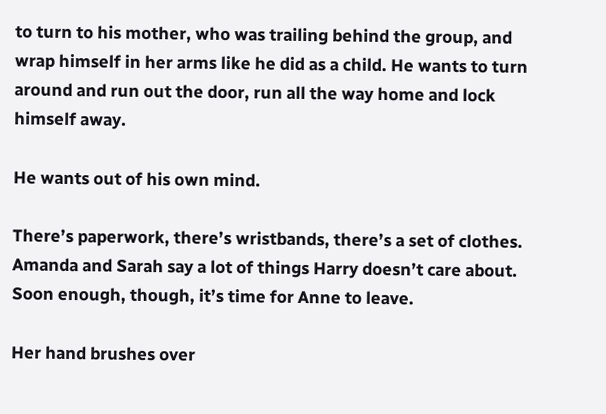to turn to his mother, who was trailing behind the group, and wrap himself in her arms like he did as a child. He wants to turn around and run out the door, run all the way home and lock himself away.

He wants out of his own mind.

There’s paperwork, there’s wristbands, there’s a set of clothes. Amanda and Sarah say a lot of things Harry doesn’t care about. Soon enough, though, it’s time for Anne to leave.

Her hand brushes over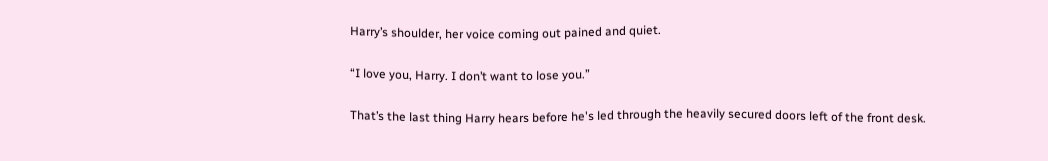Harry’s shoulder, her voice coming out pained and quiet.

“I love you, Harry. I don’t want to lose you.”

That’s the last thing Harry hears before he's led through the heavily secured doors left of the front desk.